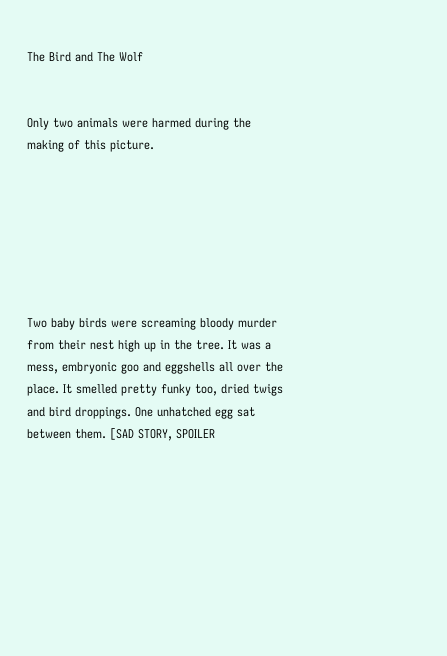The Bird and The Wolf


Only two animals were harmed during the making of this picture.







Two baby birds were screaming bloody murder from their nest high up in the tree. It was a mess, embryonic goo and eggshells all over the place. It smelled pretty funky too, dried twigs and bird droppings. One unhatched egg sat between them. [SAD STORY, SPOILER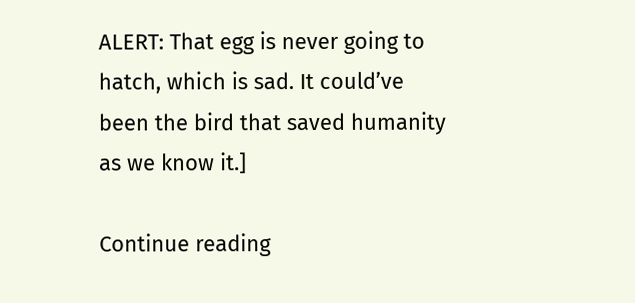ALERT: That egg is never going to hatch, which is sad. It could’ve been the bird that saved humanity as we know it.]

Continue reading